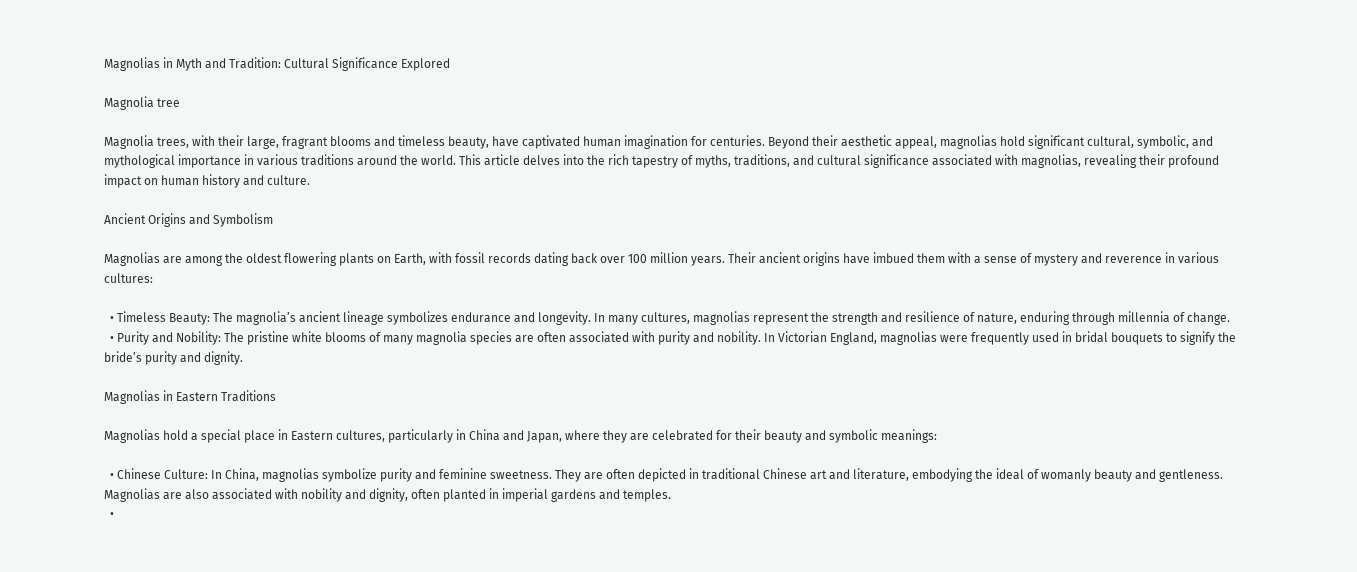Magnolias in Myth and Tradition: Cultural Significance Explored

Magnolia tree

Magnolia trees, with their large, fragrant blooms and timeless beauty, have captivated human imagination for centuries. Beyond their aesthetic appeal, magnolias hold significant cultural, symbolic, and mythological importance in various traditions around the world. This article delves into the rich tapestry of myths, traditions, and cultural significance associated with magnolias, revealing their profound impact on human history and culture.

Ancient Origins and Symbolism

Magnolias are among the oldest flowering plants on Earth, with fossil records dating back over 100 million years. Their ancient origins have imbued them with a sense of mystery and reverence in various cultures:

  • Timeless Beauty: The magnolia’s ancient lineage symbolizes endurance and longevity. In many cultures, magnolias represent the strength and resilience of nature, enduring through millennia of change.
  • Purity and Nobility: The pristine white blooms of many magnolia species are often associated with purity and nobility. In Victorian England, magnolias were frequently used in bridal bouquets to signify the bride’s purity and dignity.

Magnolias in Eastern Traditions

Magnolias hold a special place in Eastern cultures, particularly in China and Japan, where they are celebrated for their beauty and symbolic meanings:

  • Chinese Culture: In China, magnolias symbolize purity and feminine sweetness. They are often depicted in traditional Chinese art and literature, embodying the ideal of womanly beauty and gentleness. Magnolias are also associated with nobility and dignity, often planted in imperial gardens and temples.
  •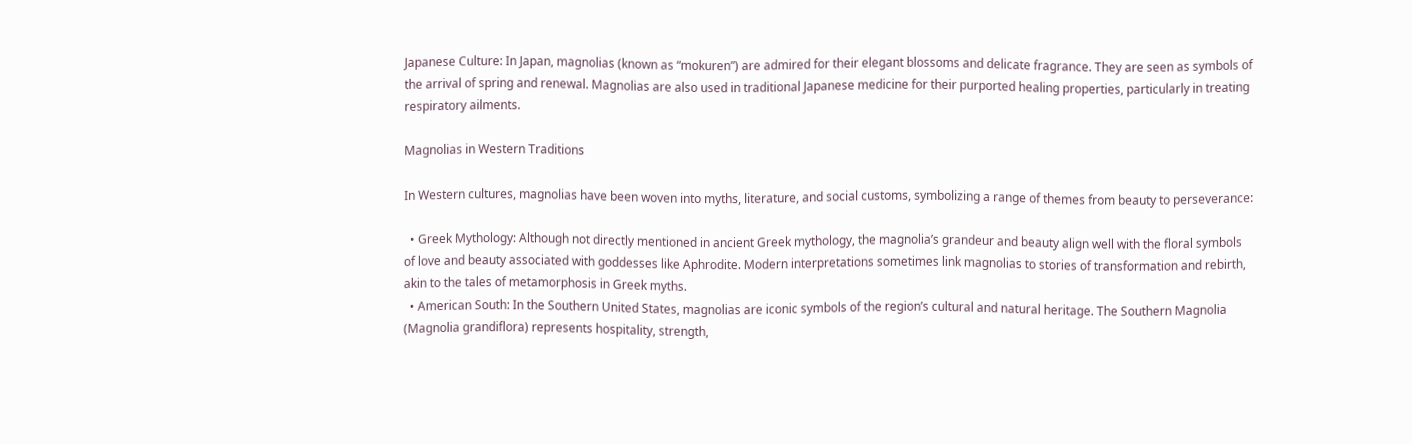Japanese Culture: In Japan, magnolias (known as “mokuren”) are admired for their elegant blossoms and delicate fragrance. They are seen as symbols of the arrival of spring and renewal. Magnolias are also used in traditional Japanese medicine for their purported healing properties, particularly in treating respiratory ailments.

Magnolias in Western Traditions

In Western cultures, magnolias have been woven into myths, literature, and social customs, symbolizing a range of themes from beauty to perseverance:

  • Greek Mythology: Although not directly mentioned in ancient Greek mythology, the magnolia’s grandeur and beauty align well with the floral symbols of love and beauty associated with goddesses like Aphrodite. Modern interpretations sometimes link magnolias to stories of transformation and rebirth, akin to the tales of metamorphosis in Greek myths.
  • American South: In the Southern United States, magnolias are iconic symbols of the region’s cultural and natural heritage. The Southern Magnolia (Magnolia grandiflora) represents hospitality, strength,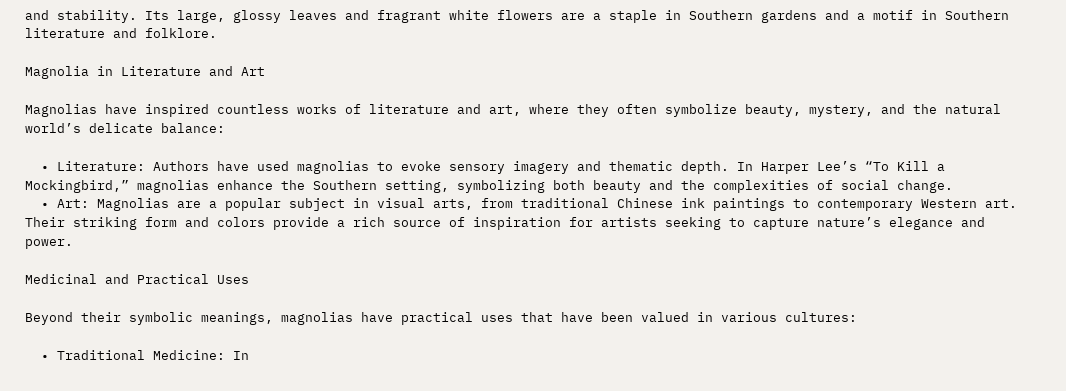and stability. Its large, glossy leaves and fragrant white flowers are a staple in Southern gardens and a motif in Southern literature and folklore.

Magnolia in Literature and Art

Magnolias have inspired countless works of literature and art, where they often symbolize beauty, mystery, and the natural world’s delicate balance:

  • Literature: Authors have used magnolias to evoke sensory imagery and thematic depth. In Harper Lee’s “To Kill a Mockingbird,” magnolias enhance the Southern setting, symbolizing both beauty and the complexities of social change.
  • Art: Magnolias are a popular subject in visual arts, from traditional Chinese ink paintings to contemporary Western art. Their striking form and colors provide a rich source of inspiration for artists seeking to capture nature’s elegance and power.

Medicinal and Practical Uses

Beyond their symbolic meanings, magnolias have practical uses that have been valued in various cultures:

  • Traditional Medicine: In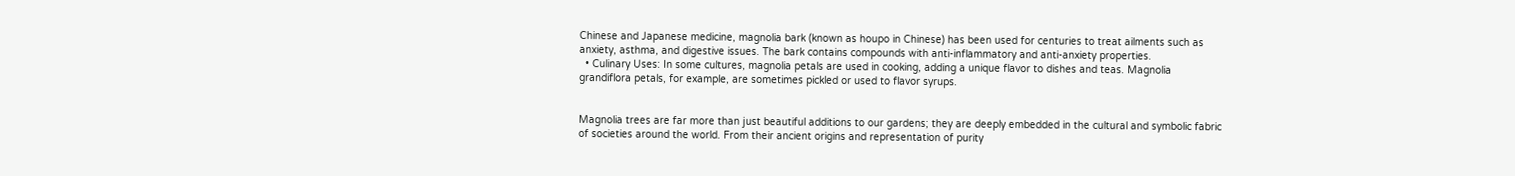Chinese and Japanese medicine, magnolia bark (known as houpo in Chinese) has been used for centuries to treat ailments such as anxiety, asthma, and digestive issues. The bark contains compounds with anti-inflammatory and anti-anxiety properties.
  • Culinary Uses: In some cultures, magnolia petals are used in cooking, adding a unique flavor to dishes and teas. Magnolia grandiflora petals, for example, are sometimes pickled or used to flavor syrups.


Magnolia trees are far more than just beautiful additions to our gardens; they are deeply embedded in the cultural and symbolic fabric of societies around the world. From their ancient origins and representation of purity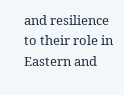and resilience to their role in Eastern and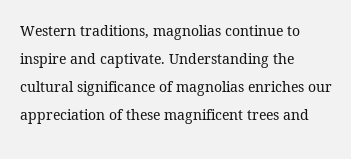Western traditions, magnolias continue to inspire and captivate. Understanding the cultural significance of magnolias enriches our appreciation of these magnificent trees and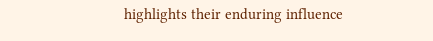highlights their enduring influence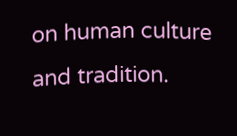on human culture and tradition.